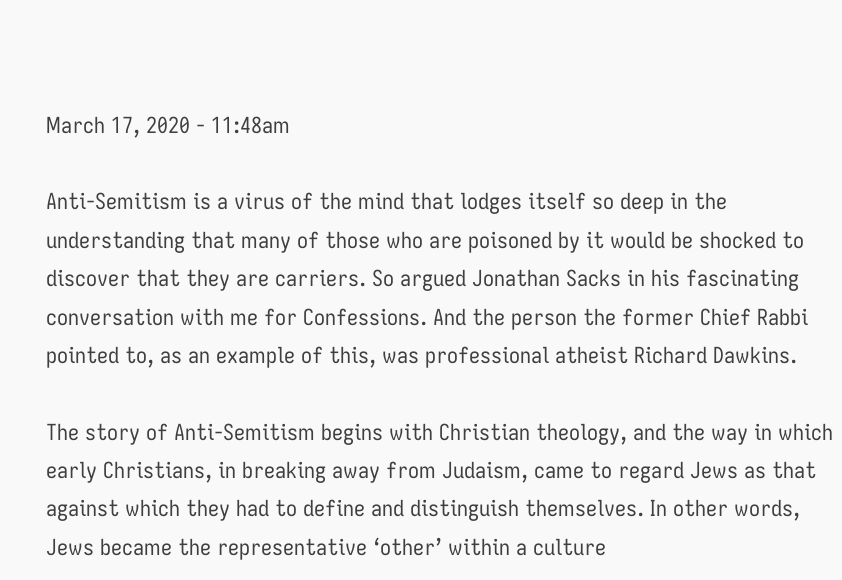March 17, 2020 - 11:48am

Anti-Semitism is a virus of the mind that lodges itself so deep in the understanding that many of those who are poisoned by it would be shocked to discover that they are carriers. So argued Jonathan Sacks in his fascinating conversation with me for Confessions. And the person the former Chief Rabbi pointed to, as an example of this, was professional atheist Richard Dawkins.

The story of Anti-Semitism begins with Christian theology, and the way in which early Christians, in breaking away from Judaism, came to regard Jews as that against which they had to define and distinguish themselves. In other words, Jews became the representative ‘other’ within a culture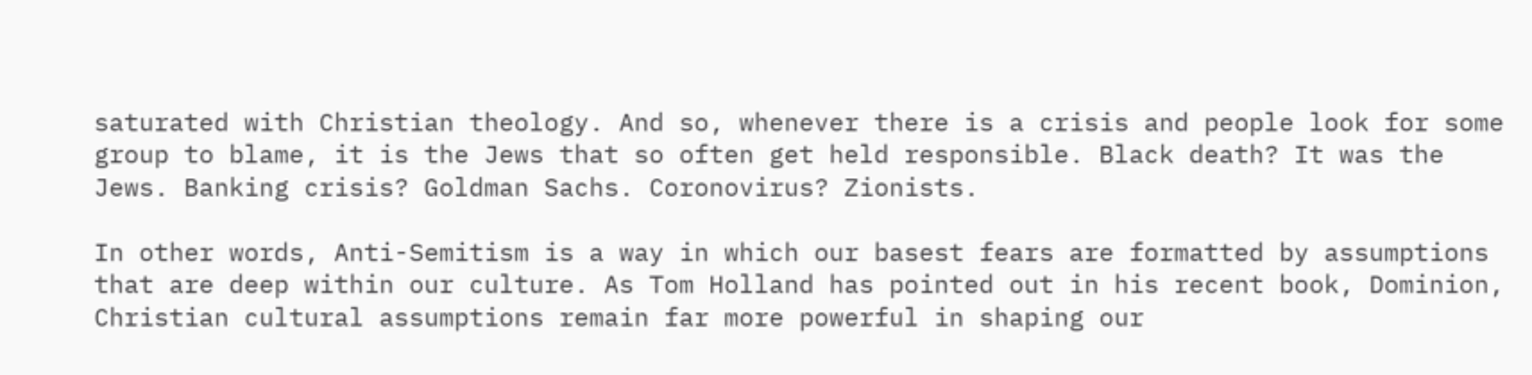saturated with Christian theology. And so, whenever there is a crisis and people look for some group to blame, it is the Jews that so often get held responsible. Black death? It was the Jews. Banking crisis? Goldman Sachs. Coronovirus? Zionists.

In other words, Anti-Semitism is a way in which our basest fears are formatted by assumptions that are deep within our culture. As Tom Holland has pointed out in his recent book, Dominion, Christian cultural assumptions remain far more powerful in shaping our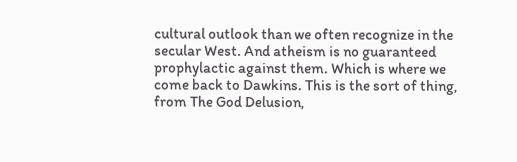cultural outlook than we often recognize in the secular West. And atheism is no guaranteed prophylactic against them. Which is where we come back to Dawkins. This is the sort of thing, from The God Delusion,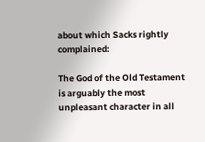about which Sacks rightly complained:

The God of the Old Testament is arguably the most unpleasant character in all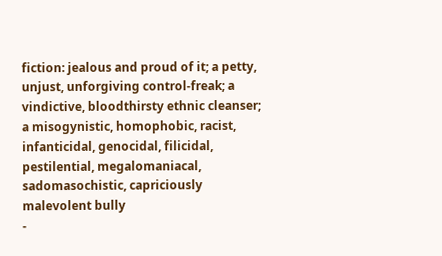fiction: jealous and proud of it; a petty, unjust, unforgiving control-freak; a vindictive, bloodthirsty ethnic cleanser; a misogynistic, homophobic, racist, infanticidal, genocidal, filicidal, pestilential, megalomaniacal, sadomasochistic, capriciously malevolent bully
-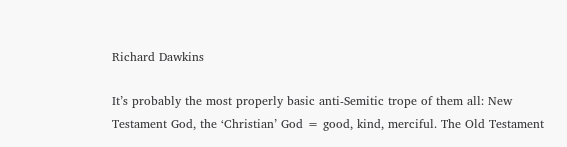Richard Dawkins

It’s probably the most properly basic anti-Semitic trope of them all: New Testament God, the ‘Christian’ God = good, kind, merciful. The Old Testament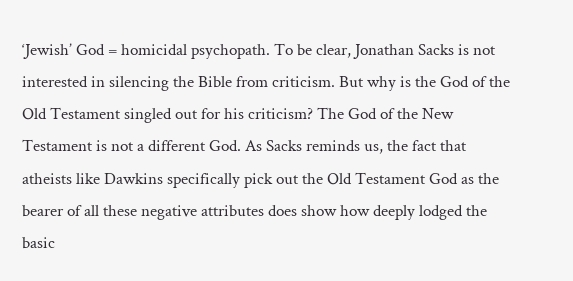‘Jewish’ God = homicidal psychopath. To be clear, Jonathan Sacks is not interested in silencing the Bible from criticism. But why is the God of the Old Testament singled out for his criticism? The God of the New Testament is not a different God. As Sacks reminds us, the fact that atheists like Dawkins specifically pick out the Old Testament God as the bearer of all these negative attributes does show how deeply lodged the basic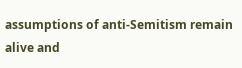assumptions of anti-Semitism remain alive and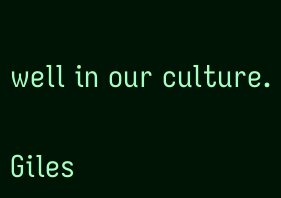well in our culture.

Giles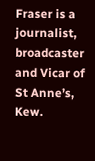Fraser is a journalist, broadcaster and Vicar of St Anne’s, Kew.